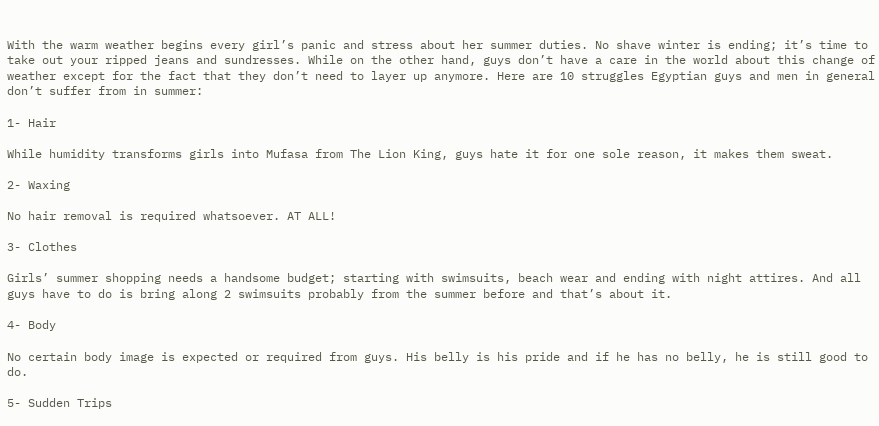With the warm weather begins every girl’s panic and stress about her summer duties. No shave winter is ending; it’s time to take out your ripped jeans and sundresses. While on the other hand, guys don’t have a care in the world about this change of weather except for the fact that they don’t need to layer up anymore. Here are 10 struggles Egyptian guys and men in general don’t suffer from in summer:

1- Hair

While humidity transforms girls into Mufasa from The Lion King, guys hate it for one sole reason, it makes them sweat.

2- Waxing

No hair removal is required whatsoever. AT ALL!

3- Clothes

Girls’ summer shopping needs a handsome budget; starting with swimsuits, beach wear and ending with night attires. And all guys have to do is bring along 2 swimsuits probably from the summer before and that’s about it.

4- Body

No certain body image is expected or required from guys. His belly is his pride and if he has no belly, he is still good to do.

5- Sudden Trips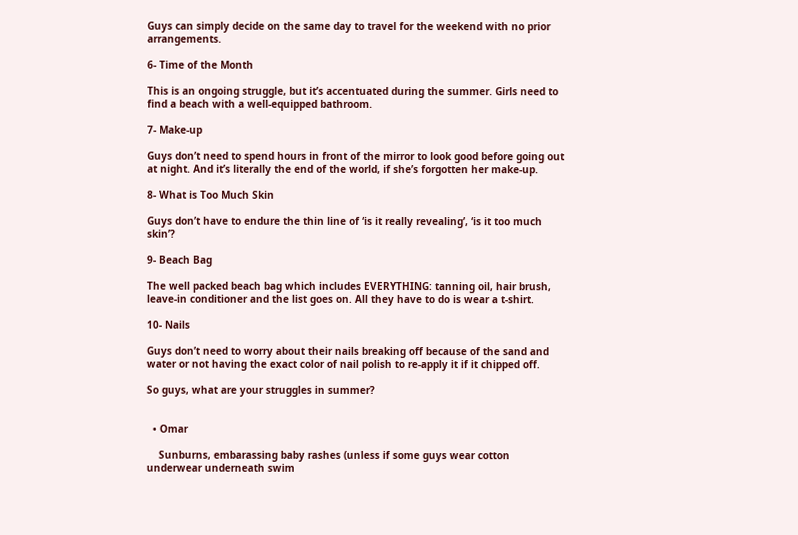Guys can simply decide on the same day to travel for the weekend with no prior arrangements.

6- Time of the Month

This is an ongoing struggle, but it’s accentuated during the summer. Girls need to find a beach with a well-equipped bathroom.

7- Make-up

Guys don’t need to spend hours in front of the mirror to look good before going out at night. And it’s literally the end of the world, if she’s forgotten her make-up.

8- What is Too Much Skin

Guys don’t have to endure the thin line of ‘is it really revealing’, ‘is it too much skin’?

9- Beach Bag

The well packed beach bag which includes EVERYTHING: tanning oil, hair brush, leave-in conditioner and the list goes on. All they have to do is wear a t-shirt.

10- Nails

Guys don’t need to worry about their nails breaking off because of the sand and water or not having the exact color of nail polish to re-apply it if it chipped off.

So guys, what are your struggles in summer?


  • Omar

    Sunburns, embarassing baby rashes (unless if some guys wear cotton underwear underneath swim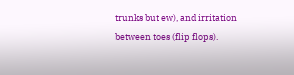trunks but ew), and irritation between toes (flip flops).